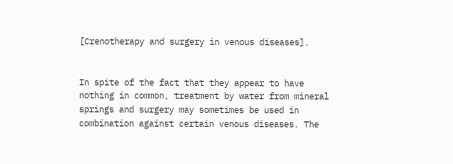[Crenotherapy and surgery in venous diseases].


In spite of the fact that they appear to have nothing in common, treatment by water from mineral springs and surgery may sometimes be used in combination against certain venous diseases. The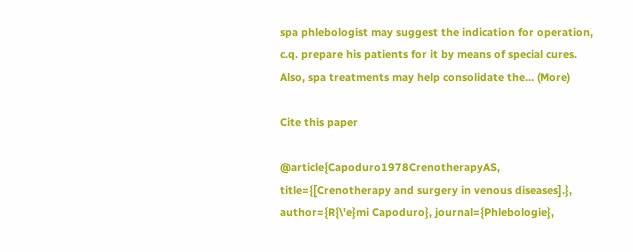spa phlebologist may suggest the indication for operation, c.q. prepare his patients for it by means of special cures. Also, spa treatments may help consolidate the… (More)

Cite this paper

@article{Capoduro1978CrenotherapyAS, title={[Crenotherapy and surgery in venous diseases].}, author={R{\'e}mi Capoduro}, journal={Phlebologie},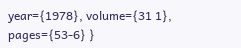year={1978}, volume={31 1}, pages={53-6} }